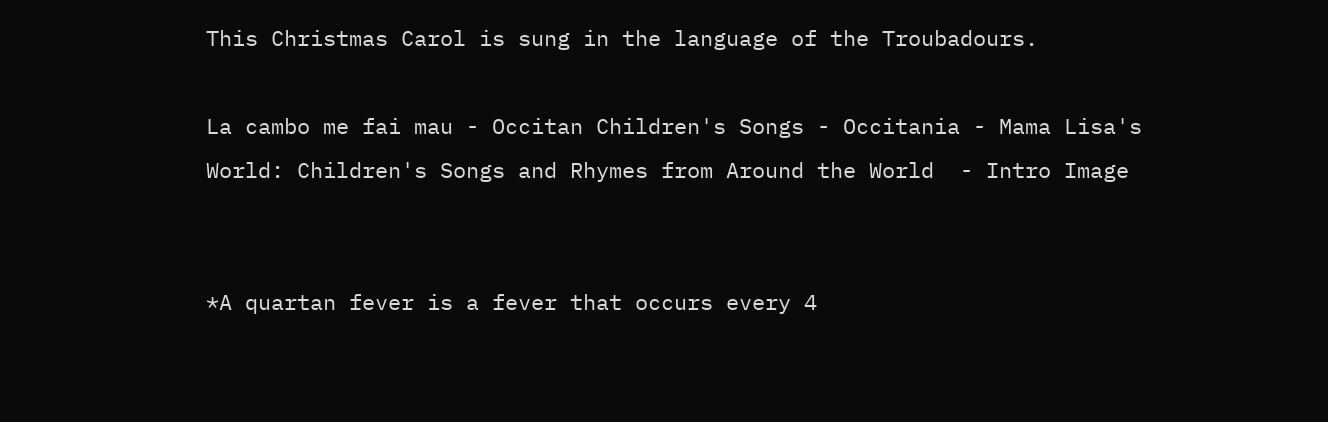This Christmas Carol is sung in the language of the Troubadours.

La cambo me fai mau - Occitan Children's Songs - Occitania - Mama Lisa's World: Children's Songs and Rhymes from Around the World  - Intro Image


*A quartan fever is a fever that occurs every 4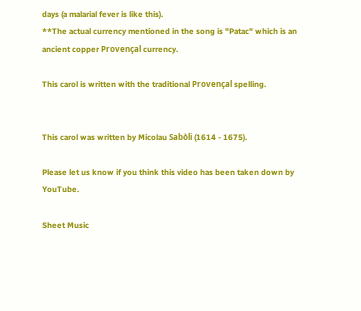days (a malarial fever is like this).
**The actual currency mentioned in the song is "Patac" which is an ancient copper Provençal currency.

This carol is written with the traditional Provençal spelling.


This carol was written by Micolau Sabòli (1614 - 1675).

Please let us know if you think this video has been taken down by YouTube.

Sheet Music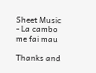Sheet Music - La cambo me fai mau

Thanks and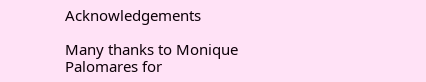Acknowledgements

Many thanks to Monique Palomares for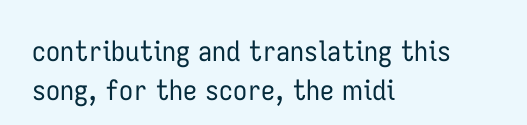contributing and translating this song, for the score, the midi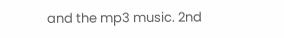and the mp3 music. 2nd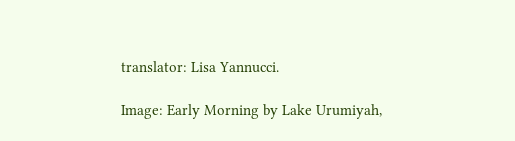translator: Lisa Yannucci.

Image: Early Morning by Lake Urumiyah,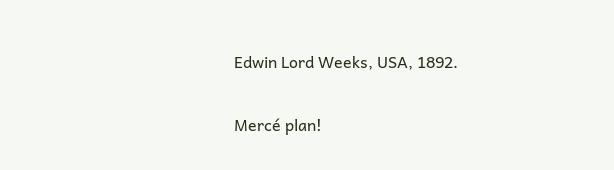Edwin Lord Weeks, USA, 1892.

Mercé plan!